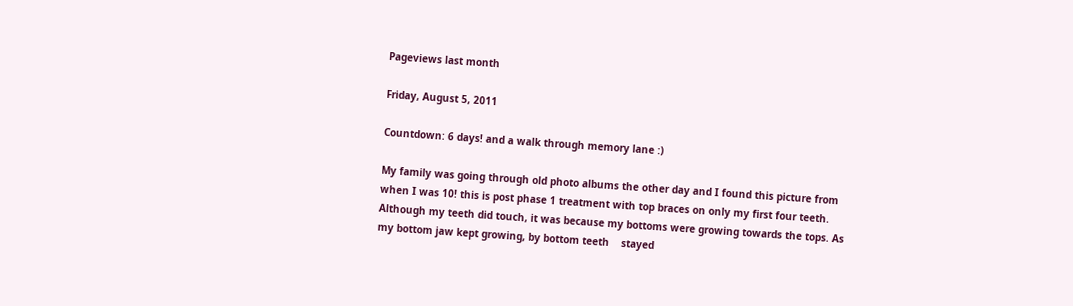Pageviews last month

Friday, August 5, 2011

Countdown: 6 days! and a walk through memory lane :)

My family was going through old photo albums the other day and I found this picture from when I was 10! this is post phase 1 treatment with top braces on only my first four teeth. Although my teeth did touch, it was because my bottoms were growing towards the tops. As my bottom jaw kept growing, by bottom teeth    stayed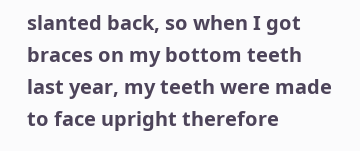slanted back, so when I got braces on my bottom teeth last year, my teeth were made to face upright therefore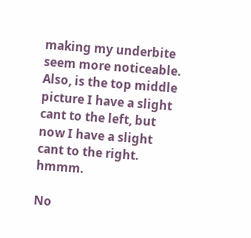making my underbite seem more noticeable. Also, is the top middle picture I have a slight cant to the left, but now I have a slight cant to the right. hmmm.

No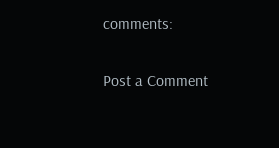comments:

Post a Comment